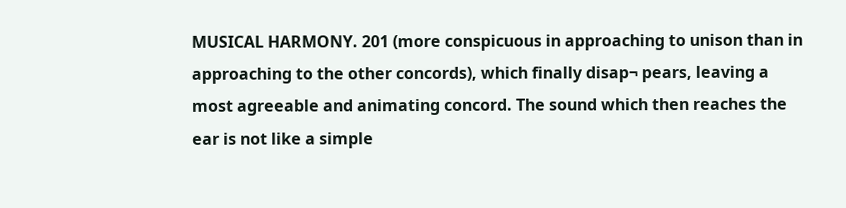MUSICAL HARMONY. 201 (more conspicuous in approaching to unison than in approaching to the other concords), which finally disap¬ pears, leaving a most agreeable and animating concord. The sound which then reaches the ear is not like a simple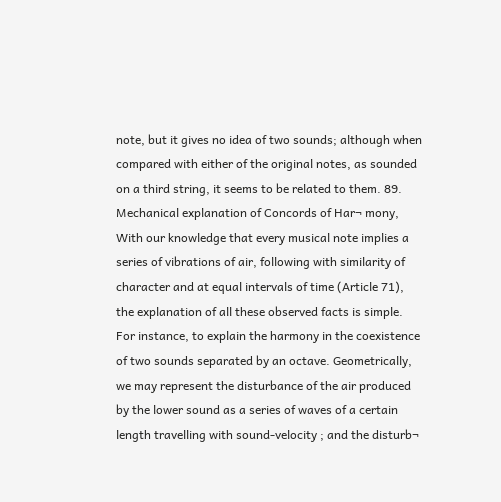note, but it gives no idea of two sounds; although when compared with either of the original notes, as sounded on a third string, it seems to be related to them. 89. Mechanical explanation of Concords of Har¬ mony, With our knowledge that every musical note implies a series of vibrations of air, following with similarity of character and at equal intervals of time (Article 71), the explanation of all these observed facts is simple. For instance, to explain the harmony in the coexistence of two sounds separated by an octave. Geometrically, we may represent the disturbance of the air produced by the lower sound as a series of waves of a certain length travelling with sound-velocity ; and the disturb¬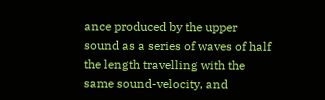ance produced by the upper sound as a series of waves of half the length travelling with the same sound-velocity, and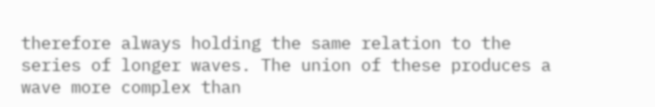therefore always holding the same relation to the series of longer waves. The union of these produces a wave more complex than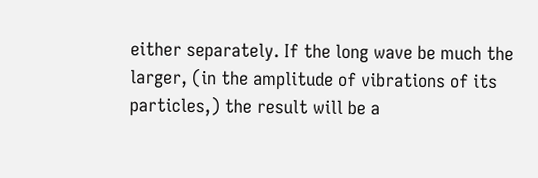either separately. If the long wave be much the larger, (in the amplitude of vibrations of its particles,) the result will be a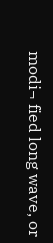modi¬ fied long wave, or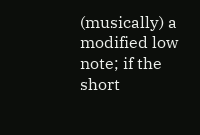(musically) a modified low note; if the short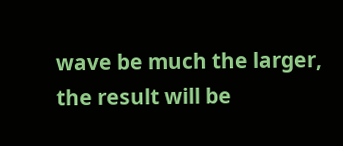wave be much the larger, the result will be